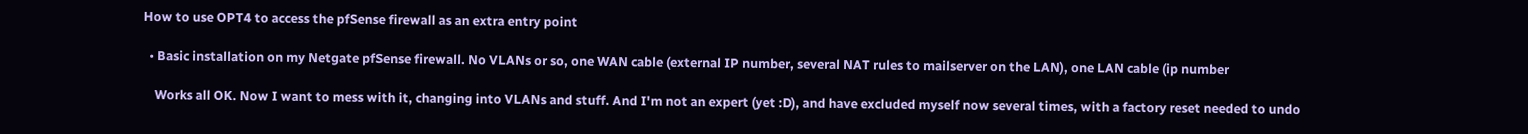How to use OPT4 to access the pfSense firewall as an extra entry point

  • Basic installation on my Netgate pfSense firewall. No VLANs or so, one WAN cable (external IP number, several NAT rules to mailserver on the LAN), one LAN cable (ip number

    Works all OK. Now I want to mess with it, changing into VLANs and stuff. And I'm not an expert (yet :D), and have excluded myself now several times, with a factory reset needed to undo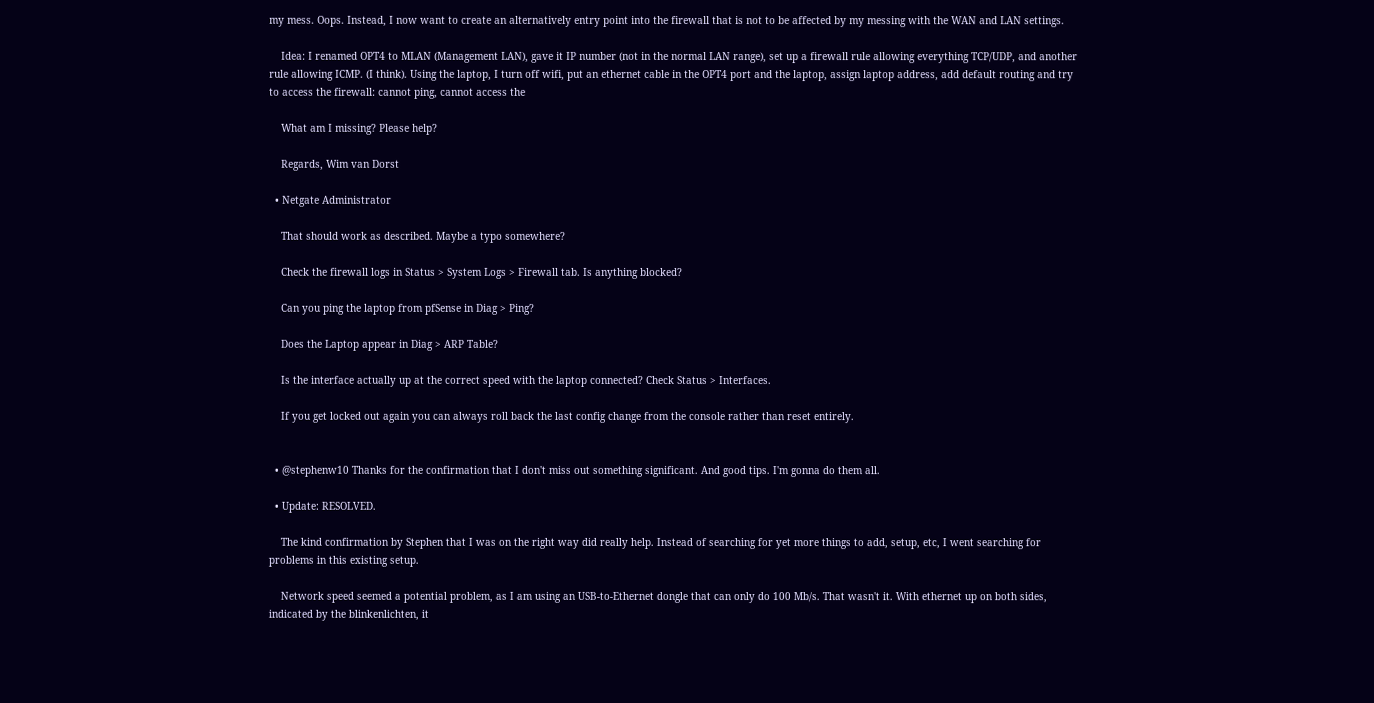my mess. Oops. Instead, I now want to create an alternatively entry point into the firewall that is not to be affected by my messing with the WAN and LAN settings.

    Idea: I renamed OPT4 to MLAN (Management LAN), gave it IP number (not in the normal LAN range), set up a firewall rule allowing everything TCP/UDP, and another rule allowing ICMP. (I think). Using the laptop, I turn off wifi, put an ethernet cable in the OPT4 port and the laptop, assign laptop address, add default routing and try to access the firewall: cannot ping, cannot access the

    What am I missing? Please help?

    Regards, Wim van Dorst

  • Netgate Administrator

    That should work as described. Maybe a typo somewhere?

    Check the firewall logs in Status > System Logs > Firewall tab. Is anything blocked?

    Can you ping the laptop from pfSense in Diag > Ping?

    Does the Laptop appear in Diag > ARP Table?

    Is the interface actually up at the correct speed with the laptop connected? Check Status > Interfaces.

    If you get locked out again you can always roll back the last config change from the console rather than reset entirely.


  • @stephenw10 Thanks for the confirmation that I don't miss out something significant. And good tips. I'm gonna do them all.

  • Update: RESOLVED.

    The kind confirmation by Stephen that I was on the right way did really help. Instead of searching for yet more things to add, setup, etc, I went searching for problems in this existing setup.

    Network speed seemed a potential problem, as I am using an USB-to-Ethernet dongle that can only do 100 Mb/s. That wasn't it. With ethernet up on both sides, indicated by the blinkenlichten, it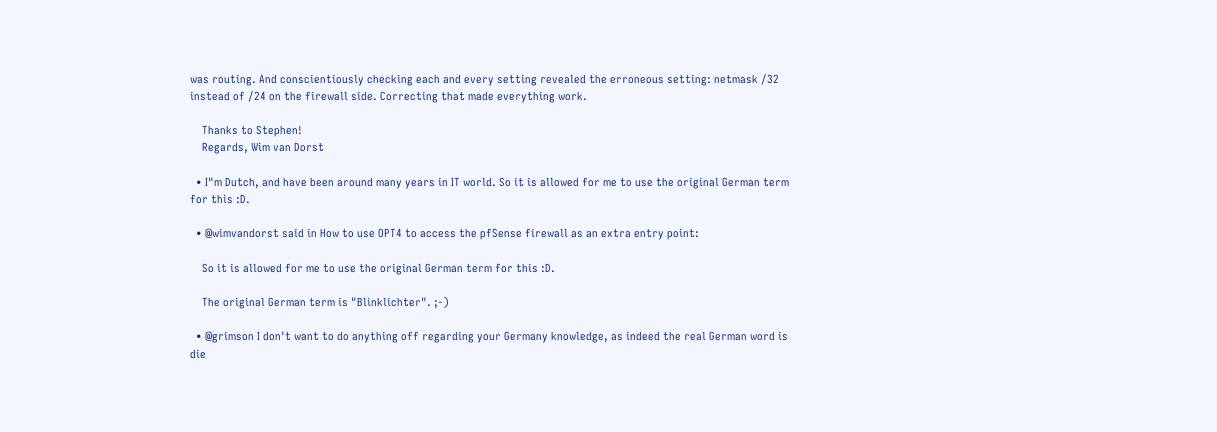was routing. And conscientiously checking each and every setting revealed the erroneous setting: netmask /32 instead of /24 on the firewall side. Correcting that made everything work.

    Thanks to Stephen!
    Regards, Wim van Dorst

  • I"m Dutch, and have been around many years in IT world. So it is allowed for me to use the original German term for this :D.

  • @wimvandorst said in How to use OPT4 to access the pfSense firewall as an extra entry point:

    So it is allowed for me to use the original German term for this :D.

    The original German term is "Blinklichter". ;-)

  • @grimson I don't want to do anything off regarding your Germany knowledge, as indeed the real German word is die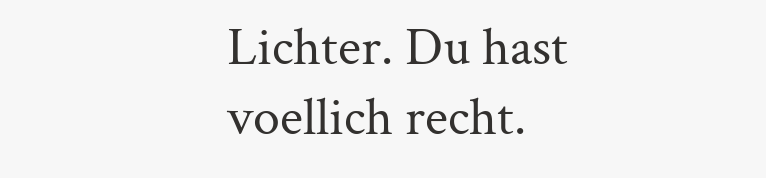Lichter. Du hast voellich recht.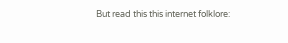But read this this internet folklore: